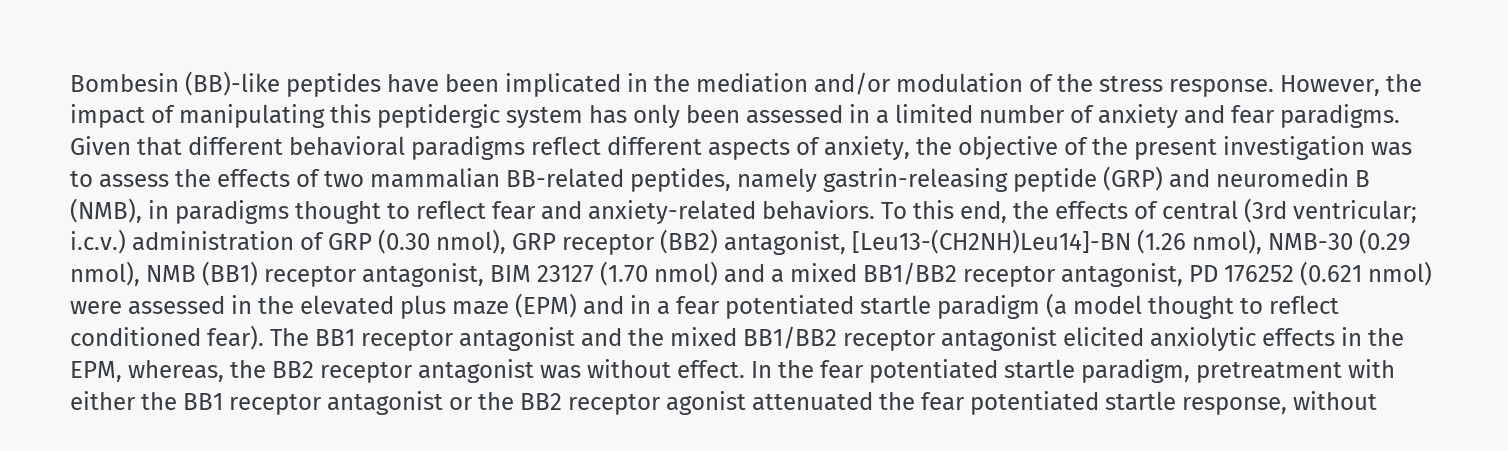Bombesin (BB)-like peptides have been implicated in the mediation and/or modulation of the stress response. However, the impact of manipulating this peptidergic system has only been assessed in a limited number of anxiety and fear paradigms. Given that different behavioral paradigms reflect different aspects of anxiety, the objective of the present investigation was to assess the effects of two mammalian BB-related peptides, namely gastrin-releasing peptide (GRP) and neuromedin B (NMB), in paradigms thought to reflect fear and anxiety-related behaviors. To this end, the effects of central (3rd ventricular; i.c.v.) administration of GRP (0.30 nmol), GRP receptor (BB2) antagonist, [Leu13-(CH2NH)Leu14]-BN (1.26 nmol), NMB-30 (0.29 nmol), NMB (BB1) receptor antagonist, BIM 23127 (1.70 nmol) and a mixed BB1/BB2 receptor antagonist, PD 176252 (0.621 nmol) were assessed in the elevated plus maze (EPM) and in a fear potentiated startle paradigm (a model thought to reflect conditioned fear). The BB1 receptor antagonist and the mixed BB1/BB2 receptor antagonist elicited anxiolytic effects in the EPM, whereas, the BB2 receptor antagonist was without effect. In the fear potentiated startle paradigm, pretreatment with either the BB1 receptor antagonist or the BB2 receptor agonist attenuated the fear potentiated startle response, without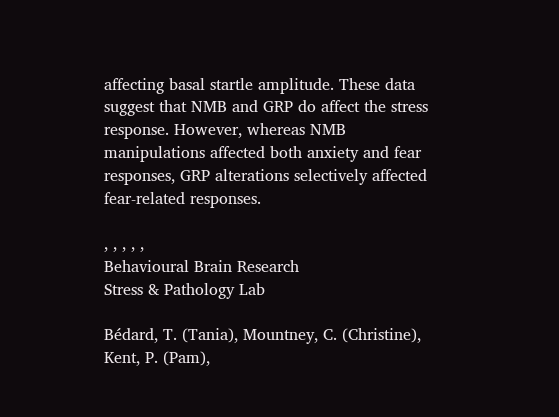affecting basal startle amplitude. These data suggest that NMB and GRP do affect the stress response. However, whereas NMB manipulations affected both anxiety and fear responses, GRP alterations selectively affected fear-related responses.

, , , , ,
Behavioural Brain Research
Stress & Pathology Lab

Bédard, T. (Tania), Mountney, C. (Christine), Kent, P. (Pam),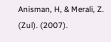Anisman, H, & Merali, Z. (Zul). (2007).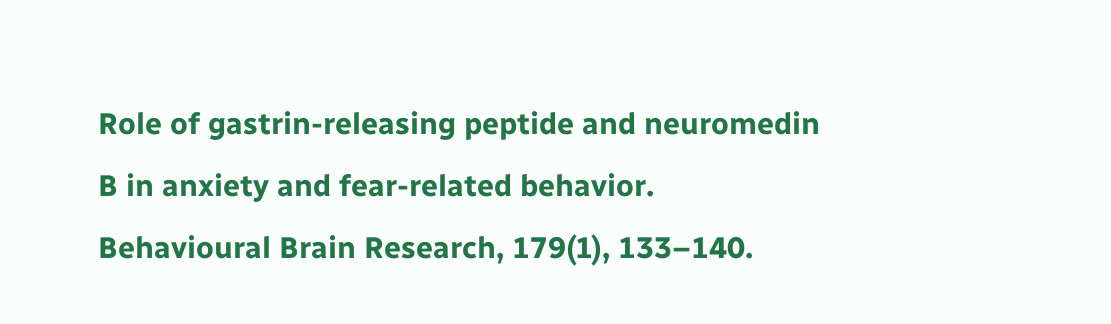Role of gastrin-releasing peptide and neuromedin B in anxiety and fear-related behavior. Behavioural Brain Research, 179(1), 133–140.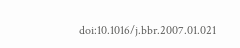doi:10.1016/j.bbr.2007.01.021